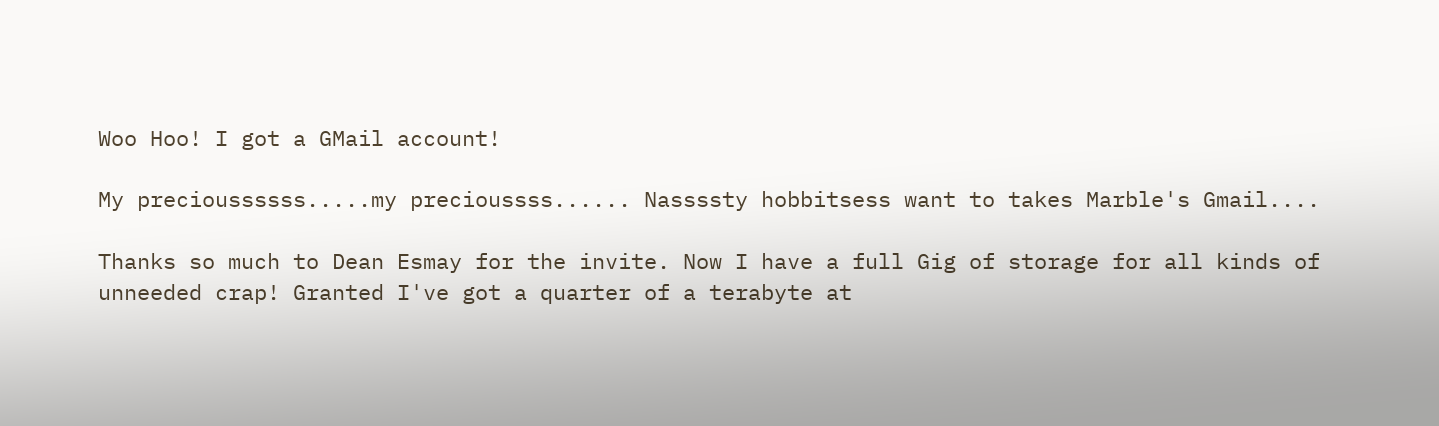Woo Hoo! I got a GMail account!

My precioussssss.....my precioussss...... Nassssty hobbitsess want to takes Marble's Gmail....

Thanks so much to Dean Esmay for the invite. Now I have a full Gig of storage for all kinds of unneeded crap! Granted I've got a quarter of a terabyte at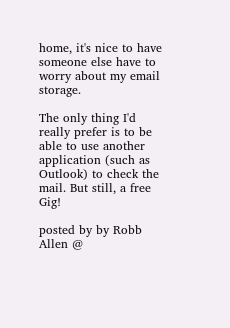home, it's nice to have someone else have to worry about my email storage.

The only thing I'd really prefer is to be able to use another application (such as Outlook) to check the mail. But still, a free Gig!

posted by by Robb Allen @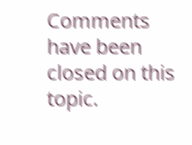Comments have been closed on this topic.